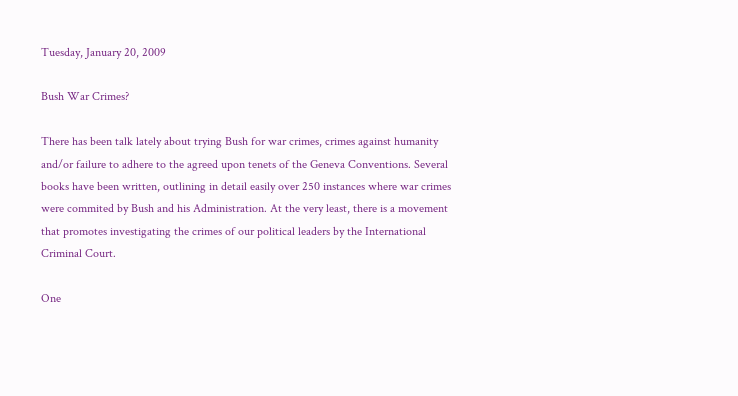Tuesday, January 20, 2009

Bush War Crimes?

There has been talk lately about trying Bush for war crimes, crimes against humanity and/or failure to adhere to the agreed upon tenets of the Geneva Conventions. Several books have been written, outlining in detail easily over 250 instances where war crimes were commited by Bush and his Administration. At the very least, there is a movement that promotes investigating the crimes of our political leaders by the International Criminal Court.

One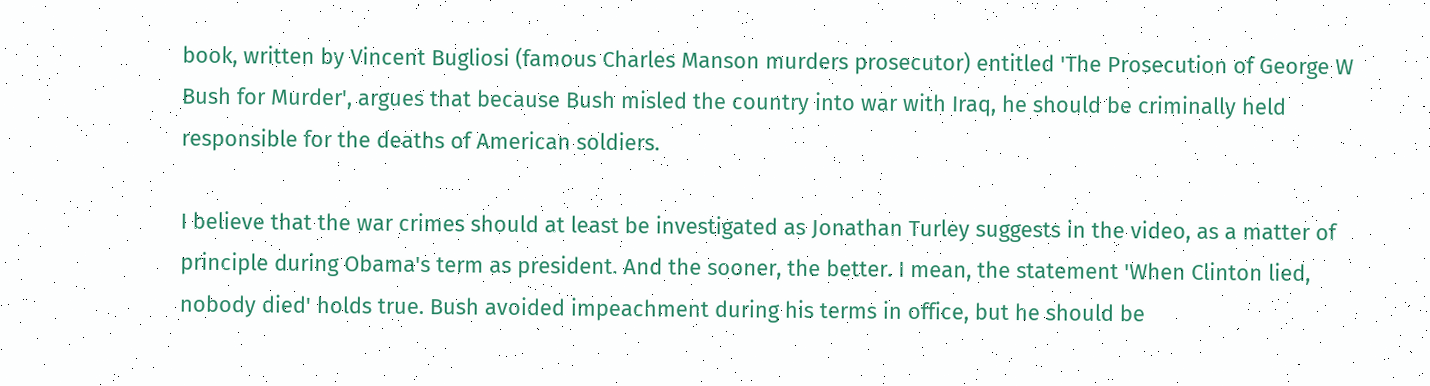book, written by Vincent Bugliosi (famous Charles Manson murders prosecutor) entitled 'The Prosecution of George W Bush for Murder', argues that because Bush misled the country into war with Iraq, he should be criminally held responsible for the deaths of American soldiers.

I believe that the war crimes should at least be investigated as Jonathan Turley suggests in the video, as a matter of principle during Obama's term as president. And the sooner, the better. I mean, the statement 'When Clinton lied, nobody died' holds true. Bush avoided impeachment during his terms in office, but he should be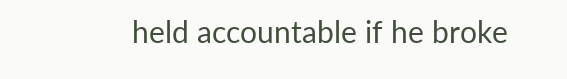held accountable if he broke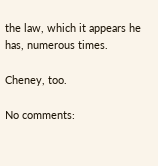the law, which it appears he has, numerous times.

Cheney, too.

No comments: